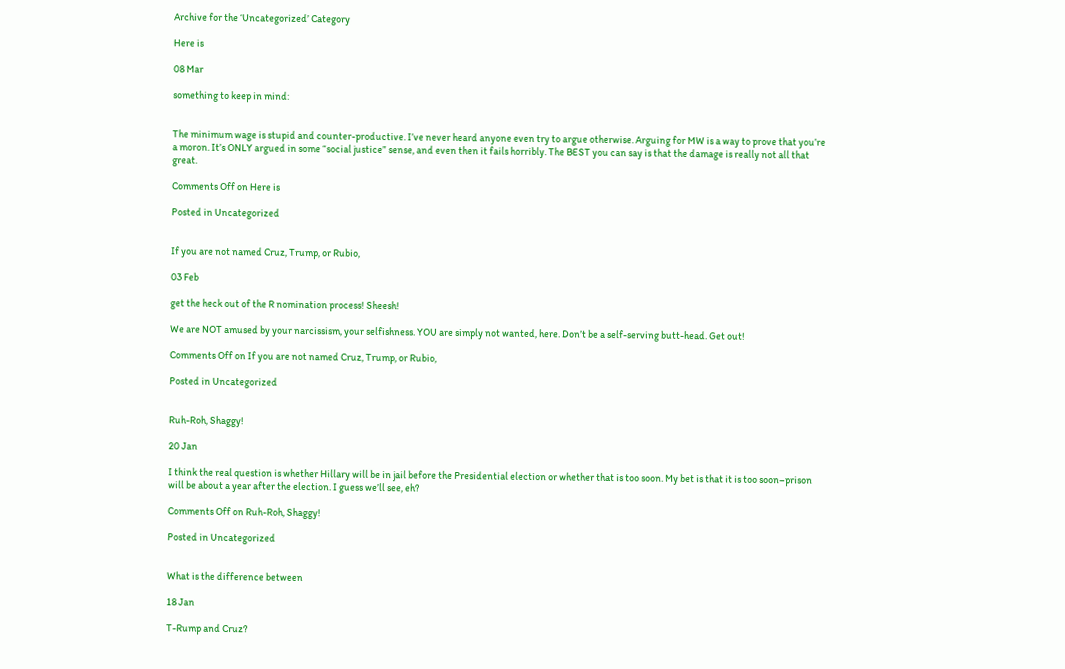Archive for the ‘Uncategorized’ Category

Here is

08 Mar

something to keep in mind:


The minimum wage is stupid and counter-productive. I’ve never heard anyone even try to argue otherwise. Arguing for MW is a way to prove that you’re a moron. It’s ONLY argued in some “social justice” sense, and even then it fails horribly. The BEST you can say is that the damage is really not all that great.

Comments Off on Here is

Posted in Uncategorized


If you are not named Cruz, Trump, or Rubio,

03 Feb

get the heck out of the R nomination process! Sheesh!

We are NOT amused by your narcissism, your selfishness. YOU are simply not wanted, here. Don’t be a self-serving butt-head. Get out!

Comments Off on If you are not named Cruz, Trump, or Rubio,

Posted in Uncategorized


Ruh-Roh, Shaggy!

20 Jan

I think the real question is whether Hillary will be in jail before the Presidential election or whether that is too soon. My bet is that it is too soon–prison will be about a year after the election. I guess we’ll see, eh?

Comments Off on Ruh-Roh, Shaggy!

Posted in Uncategorized


What is the difference between

18 Jan

T-Rump and Cruz?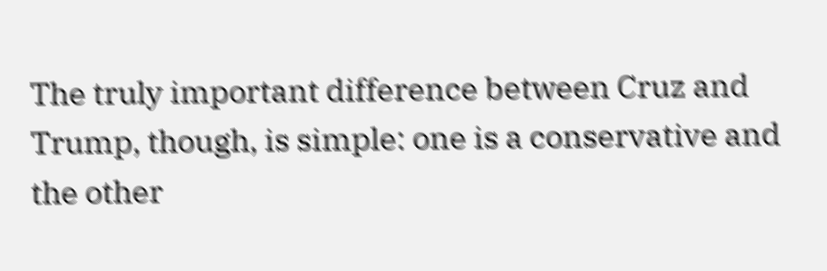The truly important difference between Cruz and Trump, though, is simple: one is a conservative and the other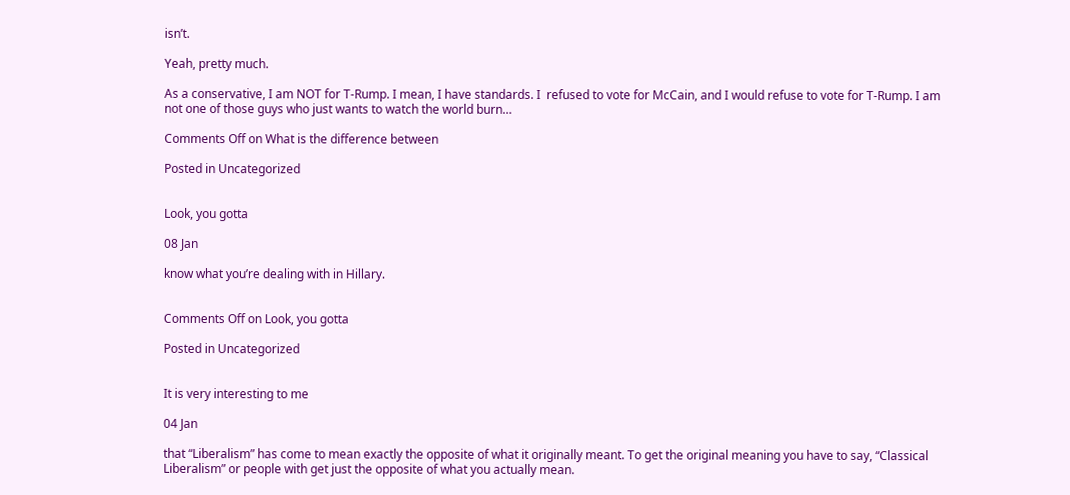isn’t.

Yeah, pretty much.

As a conservative, I am NOT for T-Rump. I mean, I have standards. I  refused to vote for McCain, and I would refuse to vote for T-Rump. I am not one of those guys who just wants to watch the world burn…

Comments Off on What is the difference between

Posted in Uncategorized


Look, you gotta

08 Jan

know what you’re dealing with in Hillary.


Comments Off on Look, you gotta

Posted in Uncategorized


It is very interesting to me

04 Jan

that “Liberalism” has come to mean exactly the opposite of what it originally meant. To get the original meaning you have to say, “Classical Liberalism” or people with get just the opposite of what you actually mean.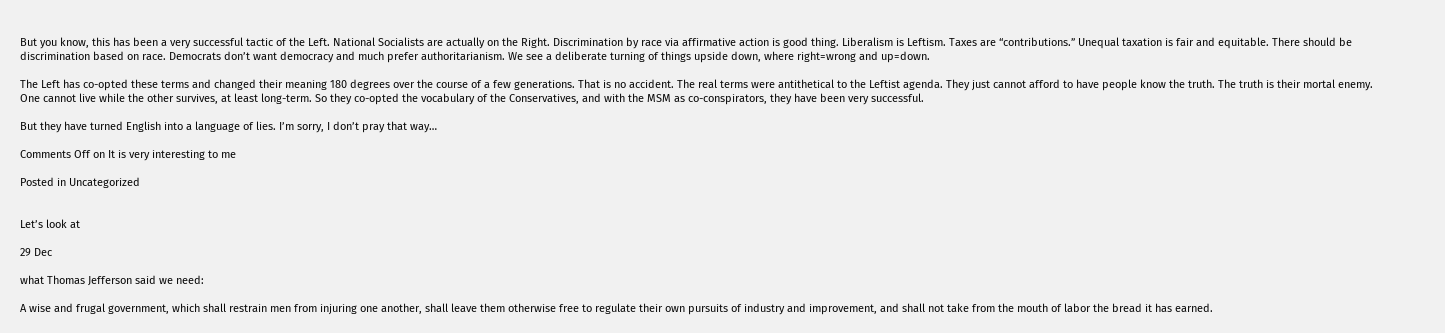But you know, this has been a very successful tactic of the Left. National Socialists are actually on the Right. Discrimination by race via affirmative action is good thing. Liberalism is Leftism. Taxes are “contributions.” Unequal taxation is fair and equitable. There should be discrimination based on race. Democrats don’t want democracy and much prefer authoritarianism. We see a deliberate turning of things upside down, where right=wrong and up=down.

The Left has co-opted these terms and changed their meaning 180 degrees over the course of a few generations. That is no accident. The real terms were antithetical to the Leftist agenda. They just cannot afford to have people know the truth. The truth is their mortal enemy. One cannot live while the other survives, at least long-term. So they co-opted the vocabulary of the Conservatives, and with the MSM as co-conspirators, they have been very successful.

But they have turned English into a language of lies. I’m sorry, I don’t pray that way…

Comments Off on It is very interesting to me

Posted in Uncategorized


Let’s look at

29 Dec

what Thomas Jefferson said we need:

A wise and frugal government, which shall restrain men from injuring one another, shall leave them otherwise free to regulate their own pursuits of industry and improvement, and shall not take from the mouth of labor the bread it has earned.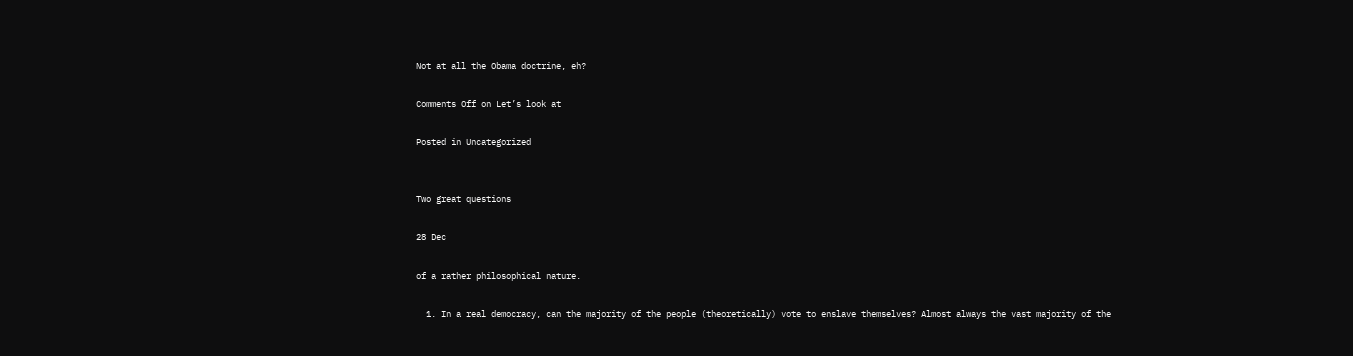Not at all the Obama doctrine, eh?

Comments Off on Let’s look at

Posted in Uncategorized


Two great questions

28 Dec

of a rather philosophical nature.

  1. In a real democracy, can the majority of the people (theoretically) vote to enslave themselves? Almost always the vast majority of the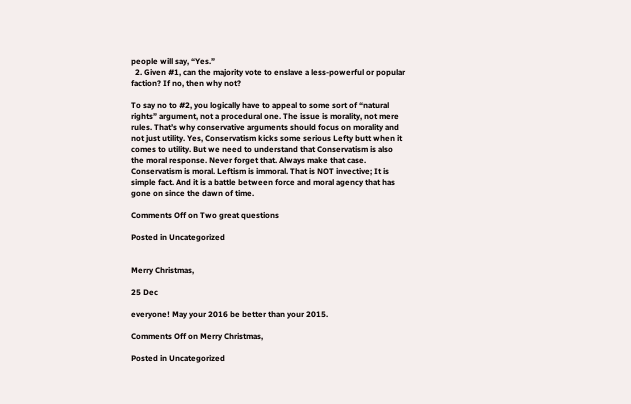people will say, “Yes.”
  2. Given #1, can the majority vote to enslave a less-powerful or popular faction? If no, then why not?

To say no to #2, you logically have to appeal to some sort of “natural rights” argument, not a procedural one. The issue is morality, not mere rules. That’s why conservative arguments should focus on morality and not just utility. Yes, Conservatism kicks some serious Lefty butt when it comes to utility. But we need to understand that Conservatism is also the moral response. Never forget that. Always make that case. Conservatism is moral. Leftism is immoral. That is NOT invective; It is simple fact. And it is a battle between force and moral agency that has gone on since the dawn of time.

Comments Off on Two great questions

Posted in Uncategorized


Merry Christmas,

25 Dec

everyone! May your 2016 be better than your 2015.

Comments Off on Merry Christmas,

Posted in Uncategorized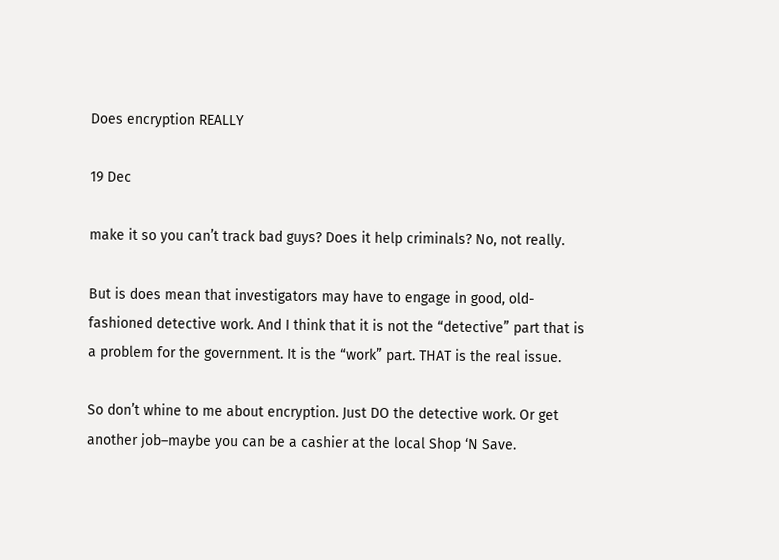Does encryption REALLY

19 Dec

make it so you can’t track bad guys? Does it help criminals? No, not really.

But is does mean that investigators may have to engage in good, old-fashioned detective work. And I think that it is not the “detective” part that is a problem for the government. It is the “work” part. THAT is the real issue.

So don’t whine to me about encryption. Just DO the detective work. Or get another job–maybe you can be a cashier at the local Shop ‘N Save.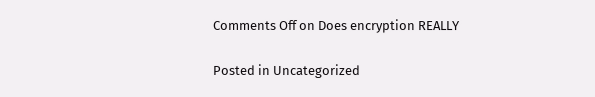Comments Off on Does encryption REALLY

Posted in Uncategorized